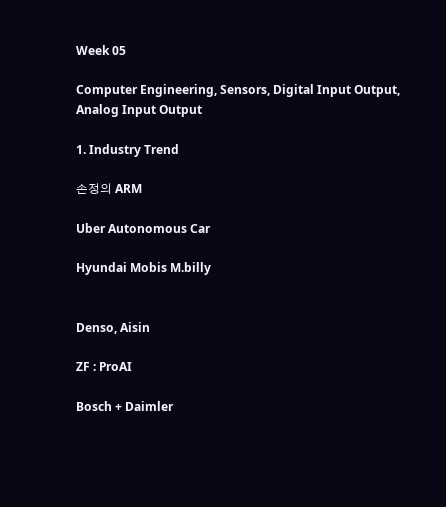Week 05

Computer Engineering, Sensors, Digital Input Output, Analog Input Output

1. Industry Trend

손정의 ARM

Uber Autonomous Car

Hyundai Mobis M.billy


Denso, Aisin

ZF : ProAI

Bosch + Daimler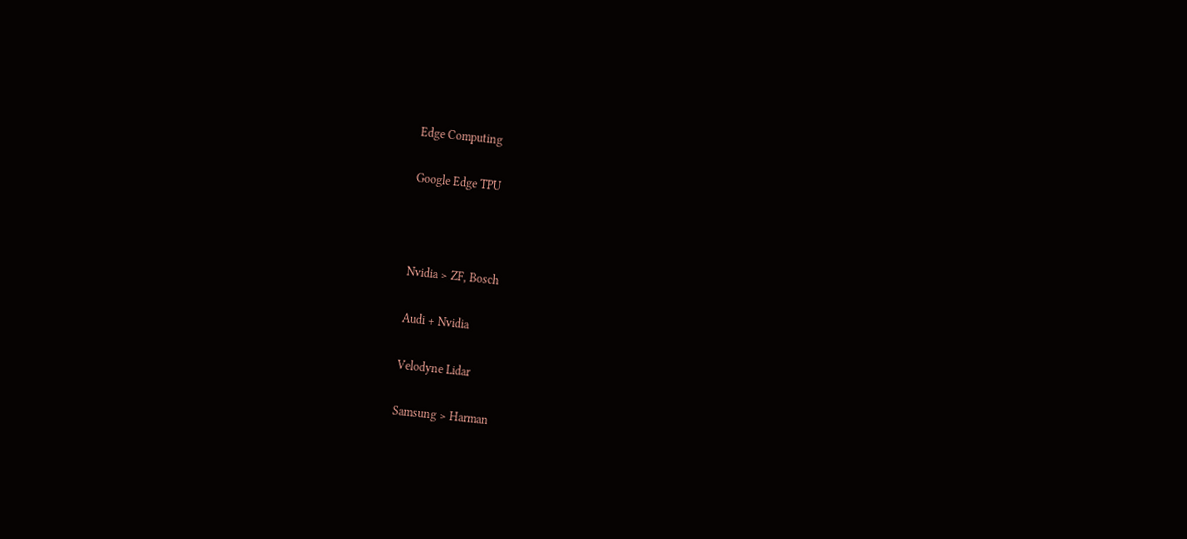Edge Computing

Google Edge TPU



Nvidia > ZF, Bosch

Audi + Nvidia

Velodyne Lidar

Samsung > Harman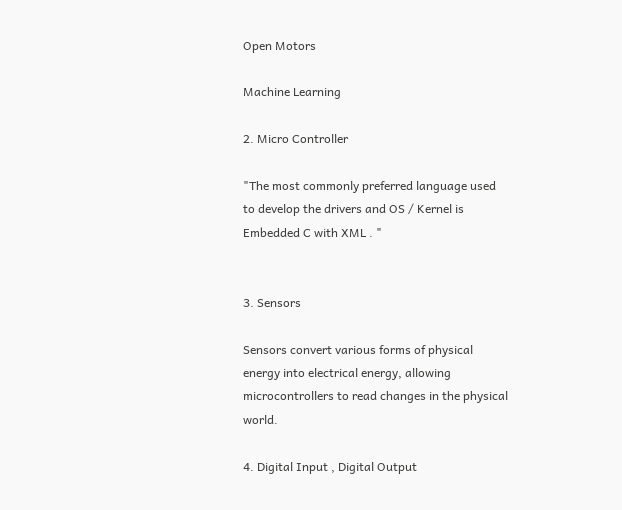Open Motors

Machine Learning

2. Micro Controller

"The most commonly preferred language used to develop the drivers and OS / Kernel is Embedded C with XML . "


3. Sensors

Sensors convert various forms of physical energy into electrical energy, allowing microcontrollers to read changes in the physical world.

4. Digital Input , Digital Output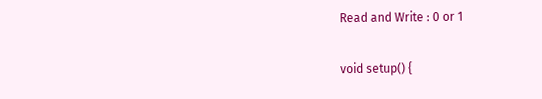Read and Write : 0 or 1

void setup() {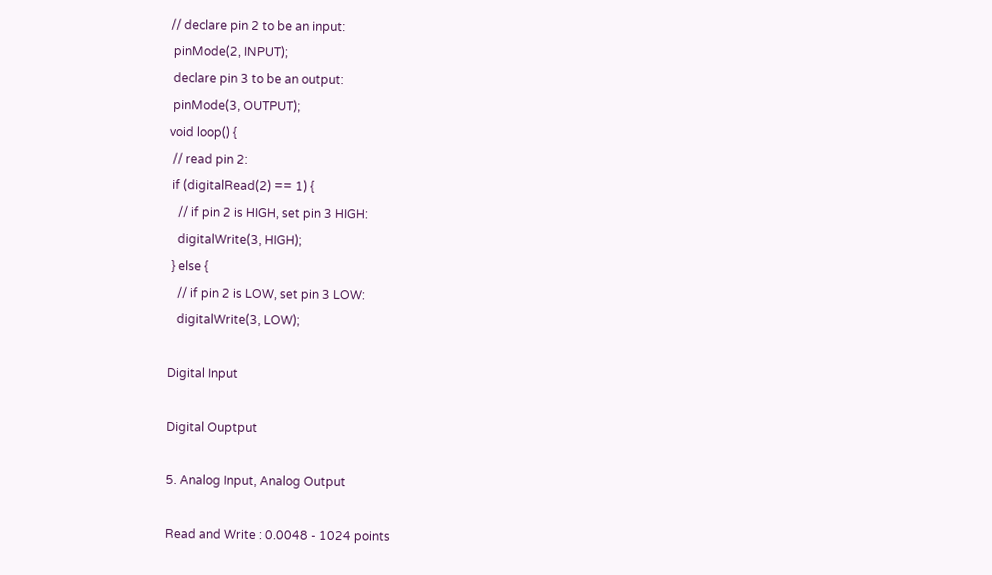// declare pin 2 to be an input:
 pinMode(2, INPUT);
 declare pin 3 to be an output:
 pinMode(3, OUTPUT);
void loop() {
 // read pin 2:
 if (digitalRead(2) == 1) {
   // if pin 2 is HIGH, set pin 3 HIGH:
   digitalWrite(3, HIGH);
 } else {
   // if pin 2 is LOW, set pin 3 LOW:
   digitalWrite(3, LOW);

Digital Input

Digital Ouptput

5. Analog Input, Analog Output

Read and Write : 0.0048 - 1024 points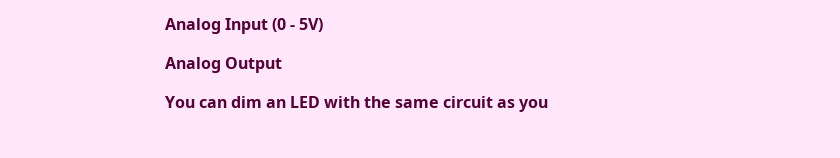Analog Input (0 - 5V)

Analog Output

You can dim an LED with the same circuit as you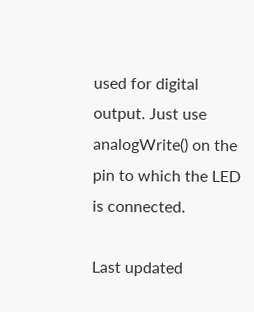used for digital output. Just use analogWrite() on the pin to which the LED is connected.

Last updated